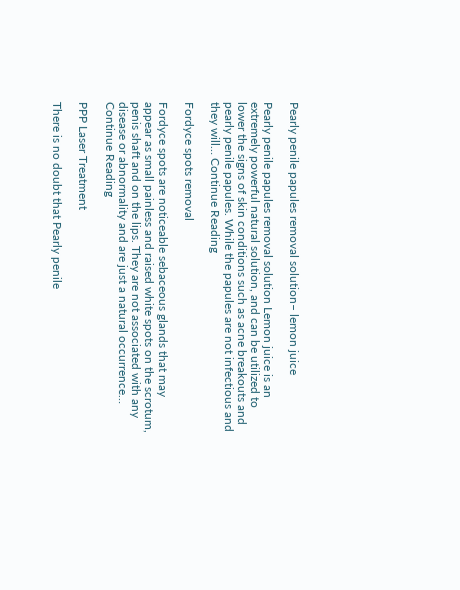Pearly penile papules removal solution– lemon juice

Pearly penile papules removal solution Lemon juice is an extremely powerful natural solution, and can be utilized to lower the signs of skin conditions such as acne breakouts and pearly penile papules. While the papules are not infectious and they will… Continue Reading

Fordyce spots removal

Fordyce spots are noticeable sebaceous glands that may appear as small painless and raised white spots on the scrotum, penis shaft and on the lips. They are not associated with any disease or abnormality and are just a natural occurrence… Continue Reading

PPP Laser Treatment

There is no doubt that Pearly penile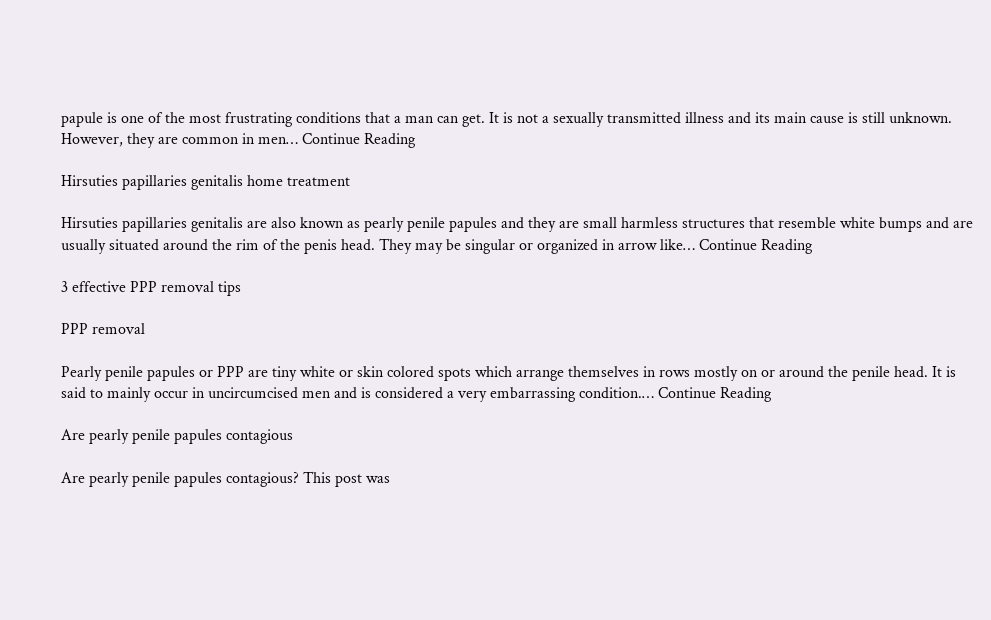papule is one of the most frustrating conditions that a man can get. It is not a sexually transmitted illness and its main cause is still unknown. However, they are common in men… Continue Reading

Hirsuties papillaries genitalis home treatment

Hirsuties papillaries genitalis are also known as pearly penile papules and they are small harmless structures that resemble white bumps and are usually situated around the rim of the penis head. They may be singular or organized in arrow like… Continue Reading

3 effective PPP removal tips

PPP removal

Pearly penile papules or PPP are tiny white or skin colored spots which arrange themselves in rows mostly on or around the penile head. It is said to mainly occur in uncircumcised men and is considered a very embarrassing condition.… Continue Reading

Are pearly penile papules contagious

Are pearly penile papules contagious? This post was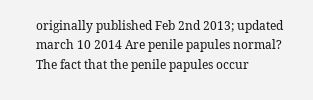originally published Feb 2nd 2013; updated march 10 2014 Are penile papules normal? The fact that the penile papules occur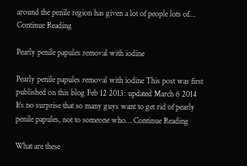around the penile region has given a lot of people lots of… Continue Reading

Pearly penile papules removal with iodine

Pearly penile papules removal with iodine This post was first published on this blog Feb 12 2013: updated March 6 2014 It’s no surprise that so many guys want to get rid of pearly penile papules, not to someone who… Continue Reading

What are these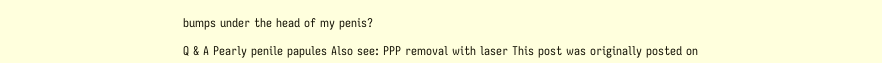bumps under the head of my penis?

Q & A Pearly penile papules Also see: PPP removal with laser This post was originally posted on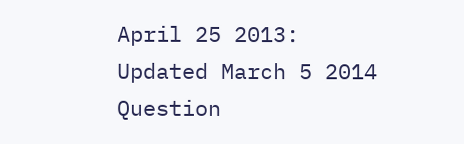April 25 2013: Updated March 5 2014 Question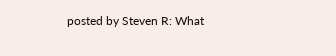posted by Steven R: What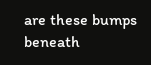are these bumps beneath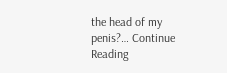the head of my penis?… Continue Reading